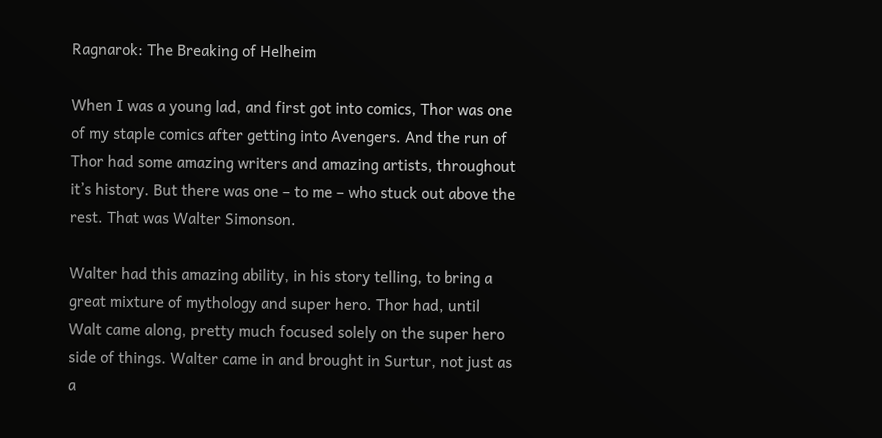Ragnarok: The Breaking of Helheim

When I was a young lad, and first got into comics, Thor was one of my staple comics after getting into Avengers. And the run of Thor had some amazing writers and amazing artists, throughout it’s history. But there was one – to me – who stuck out above the rest. That was Walter Simonson.

Walter had this amazing ability, in his story telling, to bring a great mixture of mythology and super hero. Thor had, until Walt came along, pretty much focused solely on the super hero side of things. Walter came in and brought in Surtur, not just as a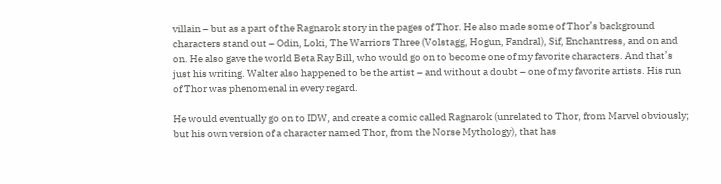villain – but as a part of the Ragnarok story in the pages of Thor. He also made some of Thor’s background characters stand out – Odin, Loki, The Warriors Three (Volstagg, Hogun, Fandral), Sif, Enchantress, and on and on. He also gave the world Beta Ray Bill, who would go on to become one of my favorite characters. And that’s just his writing. Walter also happened to be the artist – and without a doubt – one of my favorite artists. His run of Thor was phenomenal in every regard.

He would eventually go on to IDW, and create a comic called Ragnarok (unrelated to Thor, from Marvel obviously; but his own version of a character named Thor, from the Norse Mythology), that has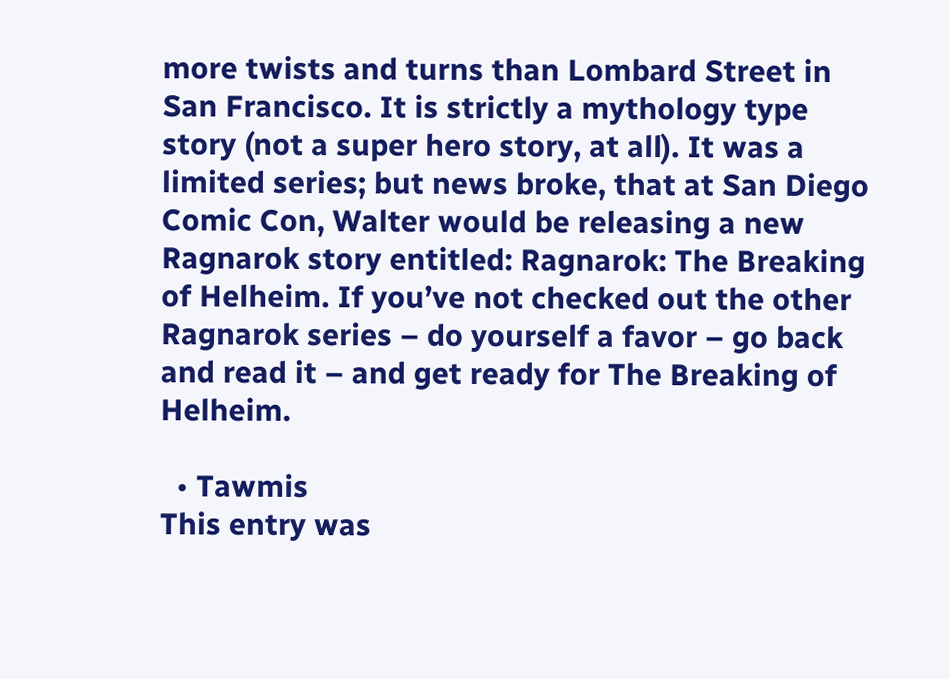more twists and turns than Lombard Street in San Francisco. It is strictly a mythology type story (not a super hero story, at all). It was a limited series; but news broke, that at San Diego Comic Con, Walter would be releasing a new Ragnarok story entitled: Ragnarok: The Breaking of Helheim. If you’ve not checked out the other Ragnarok series – do yourself a favor – go back and read it – and get ready for The Breaking of Helheim.

  • Tawmis
This entry was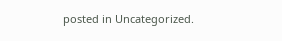posted in Uncategorized.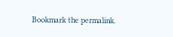Bookmark the permalink.